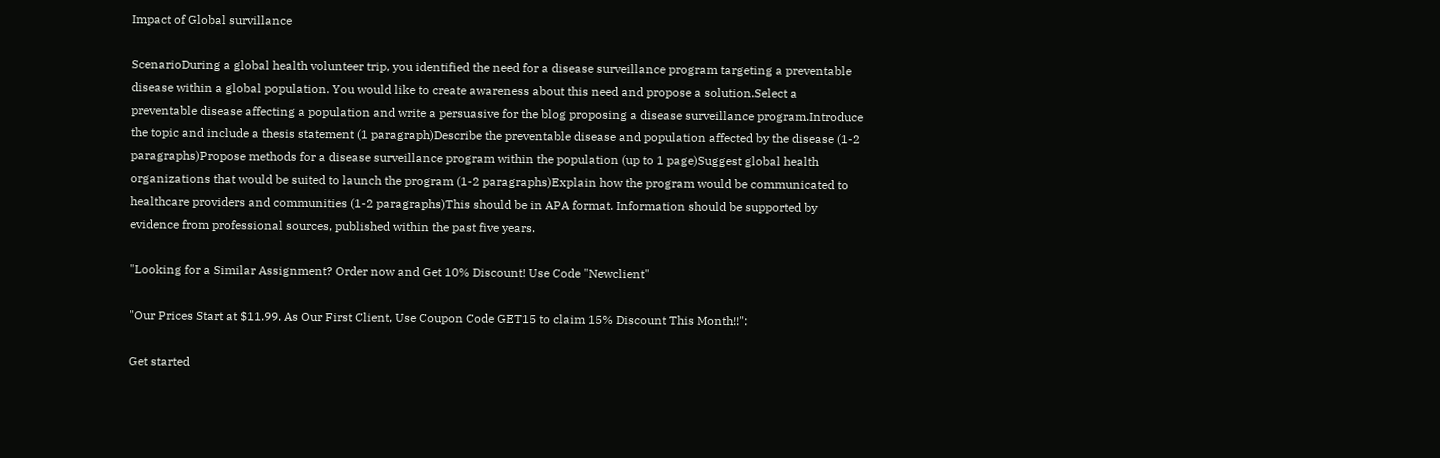Impact of Global survillance

ScenarioDuring a global health volunteer trip, you identified the need for a disease surveillance program targeting a preventable disease within a global population. You would like to create awareness about this need and propose a solution.Select a preventable disease affecting a population and write a persuasive for the blog proposing a disease surveillance program.Introduce the topic and include a thesis statement (1 paragraph)Describe the preventable disease and population affected by the disease (1-2 paragraphs)Propose methods for a disease surveillance program within the population (up to 1 page)Suggest global health organizations that would be suited to launch the program (1-2 paragraphs)Explain how the program would be communicated to healthcare providers and communities (1-2 paragraphs)This should be in APA format. Information should be supported by evidence from professional sources, published within the past five years.

"Looking for a Similar Assignment? Order now and Get 10% Discount! Use Code "Newclient"

"Our Prices Start at $11.99. As Our First Client, Use Coupon Code GET15 to claim 15% Discount This Month!!":

Get started